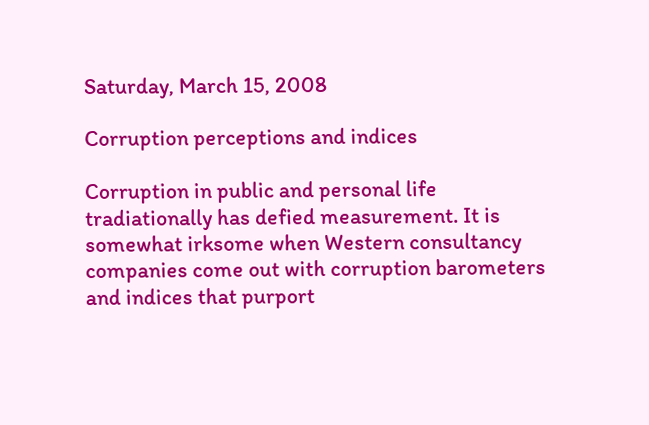Saturday, March 15, 2008

Corruption perceptions and indices

Corruption in public and personal life tradiationally has defied measurement. It is somewhat irksome when Western consultancy companies come out with corruption barometers and indices that purport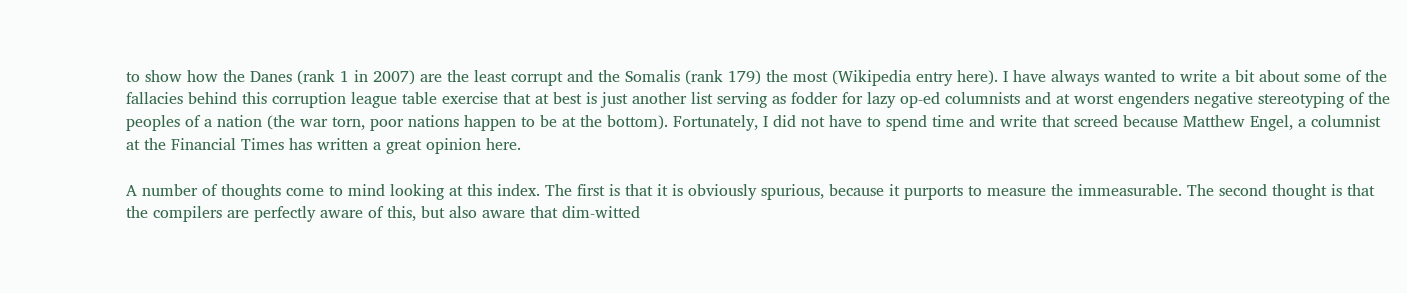to show how the Danes (rank 1 in 2007) are the least corrupt and the Somalis (rank 179) the most (Wikipedia entry here). I have always wanted to write a bit about some of the fallacies behind this corruption league table exercise that at best is just another list serving as fodder for lazy op-ed columnists and at worst engenders negative stereotyping of the peoples of a nation (the war torn, poor nations happen to be at the bottom). Fortunately, I did not have to spend time and write that screed because Matthew Engel, a columnist at the Financial Times has written a great opinion here.

A number of thoughts come to mind looking at this index. The first is that it is obviously spurious, because it purports to measure the immeasurable. The second thought is that the compilers are perfectly aware of this, but also aware that dim-witted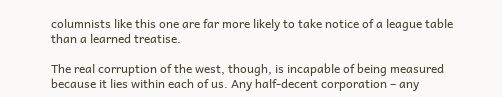columnists like this one are far more likely to take notice of a league table than a learned treatise.

The real corruption of the west, though, is incapable of being measured because it lies within each of us. Any half-decent corporation – any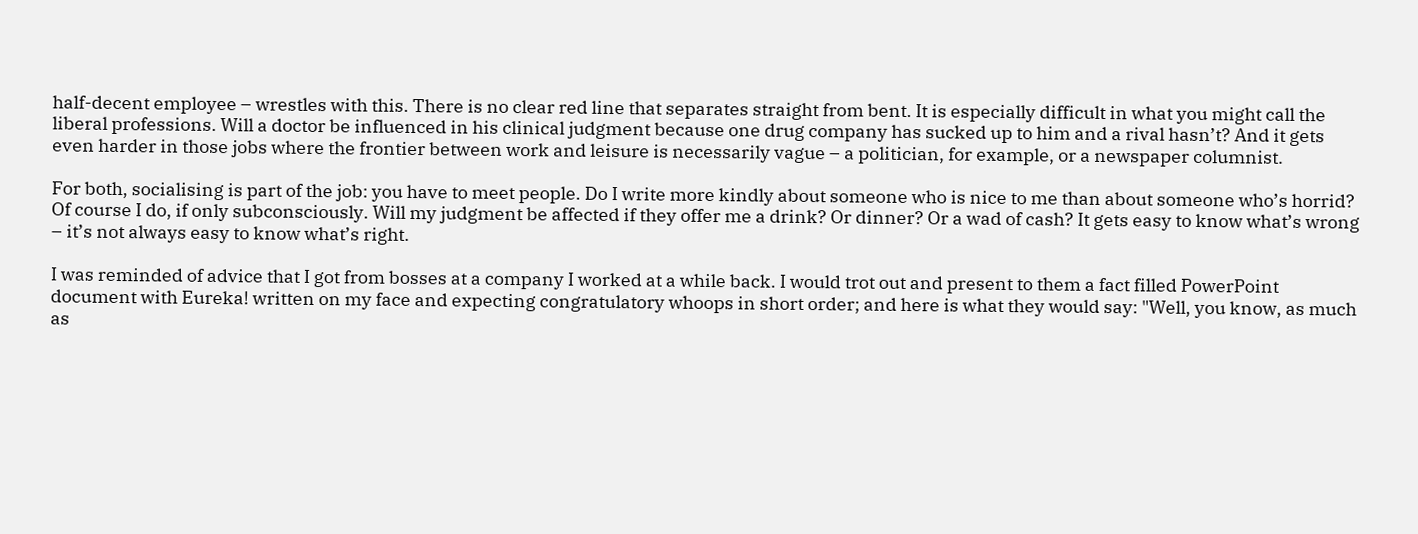half-decent employee – wrestles with this. There is no clear red line that separates straight from bent. It is especially difficult in what you might call the liberal professions. Will a doctor be influenced in his clinical judgment because one drug company has sucked up to him and a rival hasn’t? And it gets even harder in those jobs where the frontier between work and leisure is necessarily vague – a politician, for example, or a newspaper columnist.

For both, socialising is part of the job: you have to meet people. Do I write more kindly about someone who is nice to me than about someone who’s horrid? Of course I do, if only subconsciously. Will my judgment be affected if they offer me a drink? Or dinner? Or a wad of cash? It gets easy to know what’s wrong – it’s not always easy to know what’s right.

I was reminded of advice that I got from bosses at a company I worked at a while back. I would trot out and present to them a fact filled PowerPoint document with Eureka! written on my face and expecting congratulatory whoops in short order; and here is what they would say: "Well, you know, as much as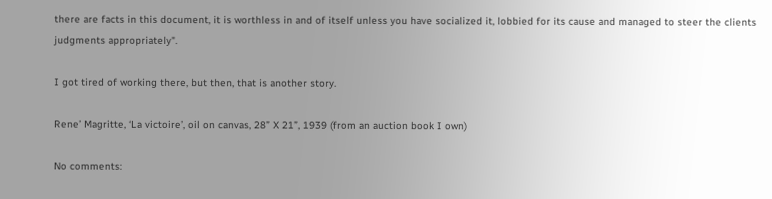there are facts in this document, it is worthless in and of itself unless you have socialized it, lobbied for its cause and managed to steer the clients judgments appropriately".

I got tired of working there, but then, that is another story.

Rene’ Magritte, ‘La victoire’, oil on canvas, 28” X 21”, 1939 (from an auction book I own)

No comments: